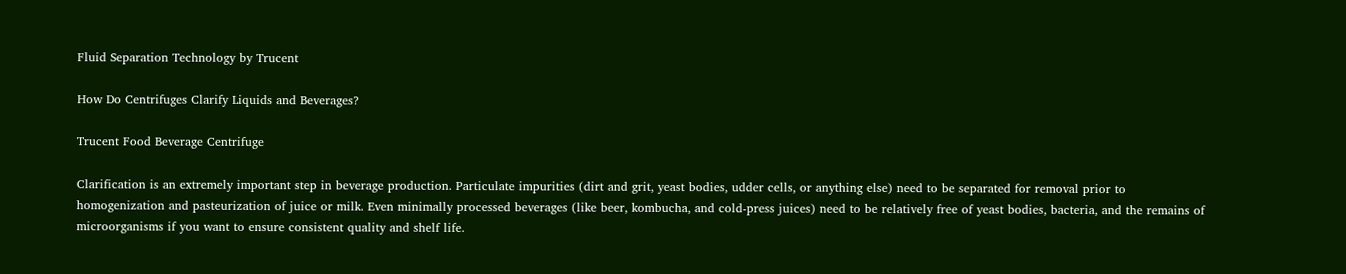Fluid Separation Technology by Trucent

How Do Centrifuges Clarify Liquids and Beverages?

Trucent Food Beverage Centrifuge

Clarification is an extremely important step in beverage production. Particulate impurities (dirt and grit, yeast bodies, udder cells, or anything else) need to be separated for removal prior to homogenization and pasteurization of juice or milk. Even minimally processed beverages (like beer, kombucha, and cold-press juices) need to be relatively free of yeast bodies, bacteria, and the remains of microorganisms if you want to ensure consistent quality and shelf life.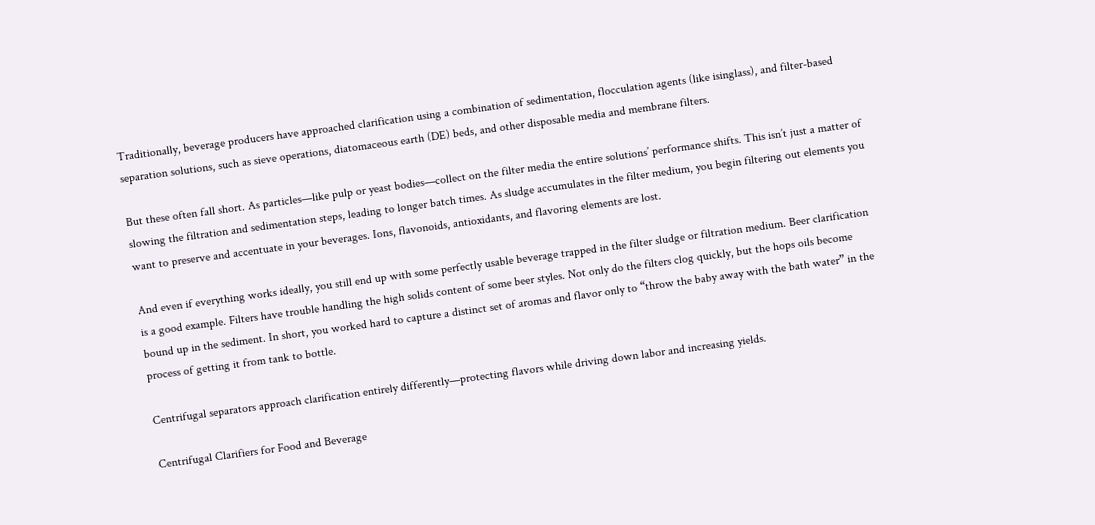Traditionally, beverage producers have approached clarification using a combination of sedimentation, flocculation agents (like isinglass), and filter-based separation solutions, such as sieve operations, diatomaceous earth (DE) beds, and other disposable media and membrane filters.

But these often fall short. As particles—like pulp or yeast bodies—collect on the filter media the entire solutions’ performance shifts. This isn’t just a matter of slowing the filtration and sedimentation steps, leading to longer batch times. As sludge accumulates in the filter medium, you begin filtering out elements you want to preserve and accentuate in your beverages. Ions, flavonoids, antioxidants, and flavoring elements are lost.

And even if everything works ideally, you still end up with some perfectly usable beverage trapped in the filter sludge or filtration medium. Beer clarification is a good example. Filters have trouble handling the high solids content of some beer styles. Not only do the filters clog quickly, but the hops oils become bound up in the sediment. In short, you worked hard to capture a distinct set of aromas and flavor only to “throw the baby away with the bath water” in the process of getting it from tank to bottle.

Centrifugal separators approach clarification entirely differently—protecting flavors while driving down labor and increasing yields.

Centrifugal Clarifiers for Food and Beverage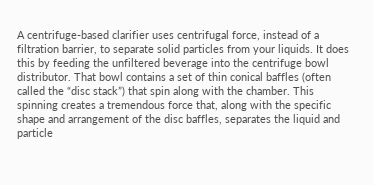A centrifuge-based clarifier uses centrifugal force, instead of a filtration barrier, to separate solid particles from your liquids. It does this by feeding the unfiltered beverage into the centrifuge bowl distributor. That bowl contains a set of thin conical baffles (often called the “disc stack”) that spin along with the chamber. This spinning creates a tremendous force that, along with the specific shape and arrangement of the disc baffles, separates the liquid and particle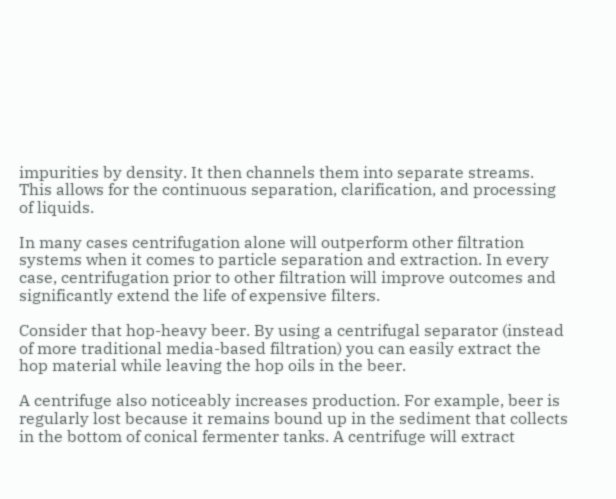impurities by density. It then channels them into separate streams. This allows for the continuous separation, clarification, and processing of liquids.

In many cases centrifugation alone will outperform other filtration systems when it comes to particle separation and extraction. In every case, centrifugation prior to other filtration will improve outcomes and significantly extend the life of expensive filters.

Consider that hop-heavy beer. By using a centrifugal separator (instead of more traditional media-based filtration) you can easily extract the hop material while leaving the hop oils in the beer.

A centrifuge also noticeably increases production. For example, beer is regularly lost because it remains bound up in the sediment that collects in the bottom of conical fermenter tanks. A centrifuge will extract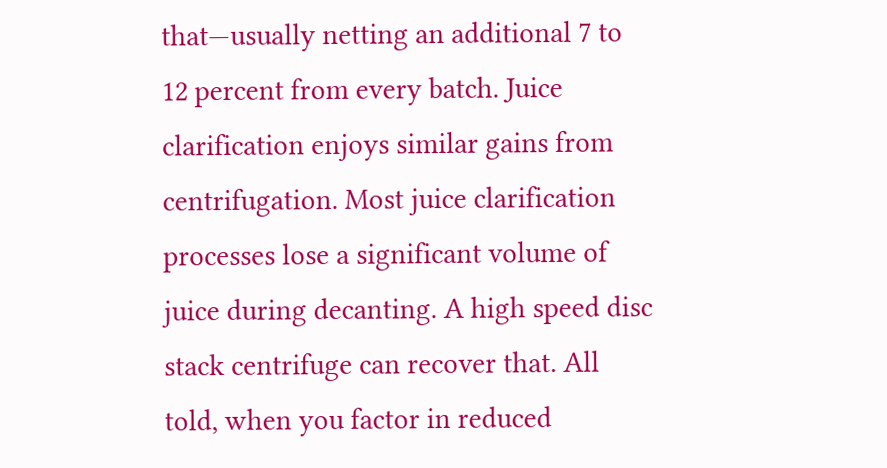that—usually netting an additional 7 to 12 percent from every batch. Juice clarification enjoys similar gains from centrifugation. Most juice clarification processes lose a significant volume of juice during decanting. A high speed disc stack centrifuge can recover that. All told, when you factor in reduced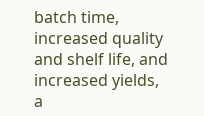batch time, increased quality and shelf life, and increased yields, a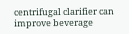centrifugal clarifier can improve beverage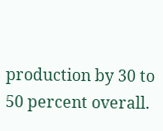production by 30 to 50 percent overall.